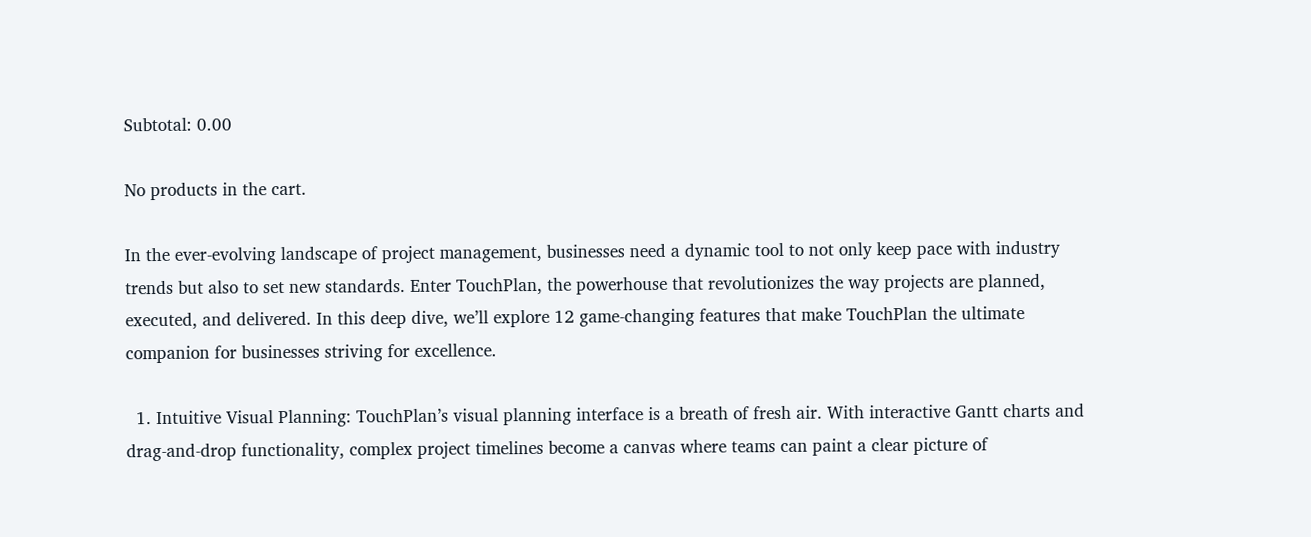Subtotal: 0.00

No products in the cart.

In the ever-evolving landscape of project management, businesses need a dynamic tool to not only keep pace with industry trends but also to set new standards. Enter TouchPlan, the powerhouse that revolutionizes the way projects are planned, executed, and delivered. In this deep dive, we’ll explore 12 game-changing features that make TouchPlan the ultimate companion for businesses striving for excellence.

  1. Intuitive Visual Planning: TouchPlan’s visual planning interface is a breath of fresh air. With interactive Gantt charts and drag-and-drop functionality, complex project timelines become a canvas where teams can paint a clear picture of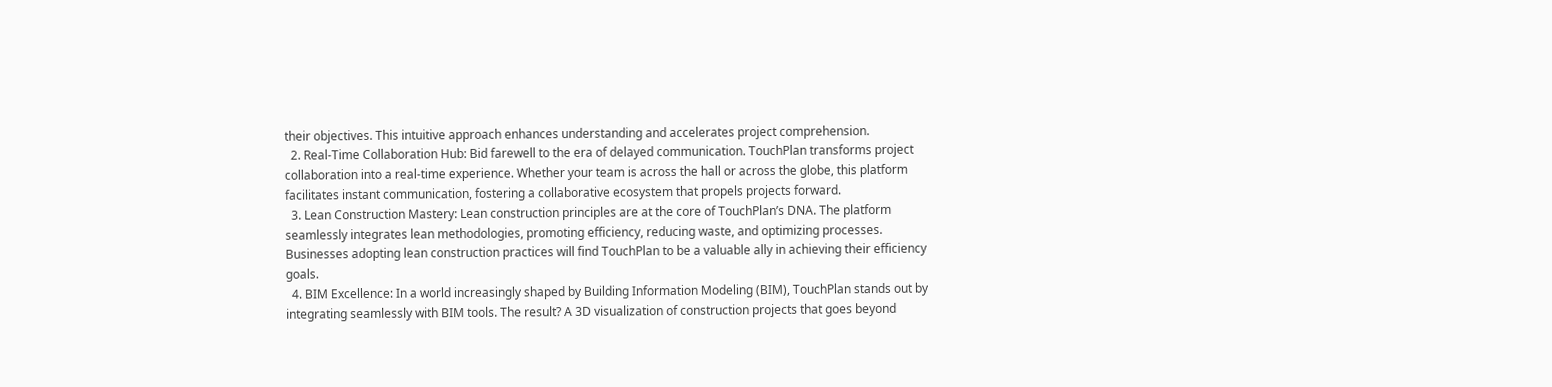their objectives. This intuitive approach enhances understanding and accelerates project comprehension.
  2. Real-Time Collaboration Hub: Bid farewell to the era of delayed communication. TouchPlan transforms project collaboration into a real-time experience. Whether your team is across the hall or across the globe, this platform facilitates instant communication, fostering a collaborative ecosystem that propels projects forward.
  3. Lean Construction Mastery: Lean construction principles are at the core of TouchPlan’s DNA. The platform seamlessly integrates lean methodologies, promoting efficiency, reducing waste, and optimizing processes. Businesses adopting lean construction practices will find TouchPlan to be a valuable ally in achieving their efficiency goals.
  4. BIM Excellence: In a world increasingly shaped by Building Information Modeling (BIM), TouchPlan stands out by integrating seamlessly with BIM tools. The result? A 3D visualization of construction projects that goes beyond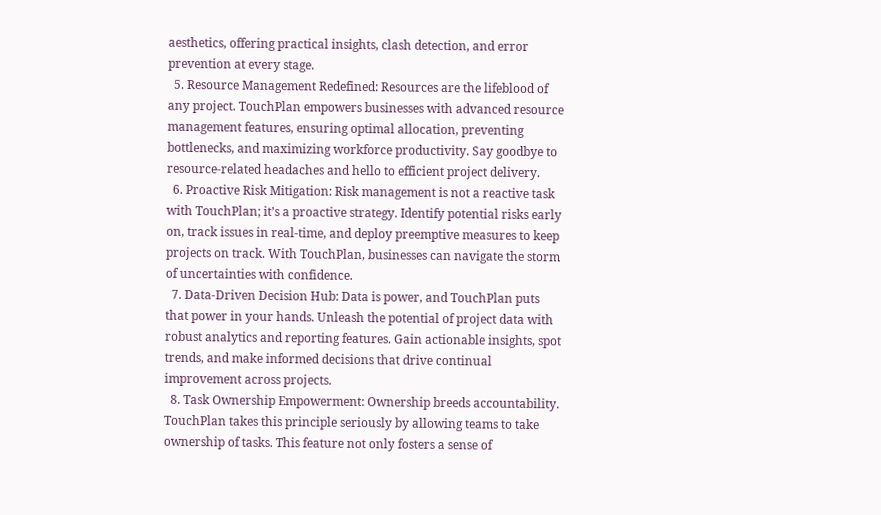aesthetics, offering practical insights, clash detection, and error prevention at every stage.
  5. Resource Management Redefined: Resources are the lifeblood of any project. TouchPlan empowers businesses with advanced resource management features, ensuring optimal allocation, preventing bottlenecks, and maximizing workforce productivity. Say goodbye to resource-related headaches and hello to efficient project delivery.
  6. Proactive Risk Mitigation: Risk management is not a reactive task with TouchPlan; it’s a proactive strategy. Identify potential risks early on, track issues in real-time, and deploy preemptive measures to keep projects on track. With TouchPlan, businesses can navigate the storm of uncertainties with confidence.
  7. Data-Driven Decision Hub: Data is power, and TouchPlan puts that power in your hands. Unleash the potential of project data with robust analytics and reporting features. Gain actionable insights, spot trends, and make informed decisions that drive continual improvement across projects.
  8. Task Ownership Empowerment: Ownership breeds accountability. TouchPlan takes this principle seriously by allowing teams to take ownership of tasks. This feature not only fosters a sense of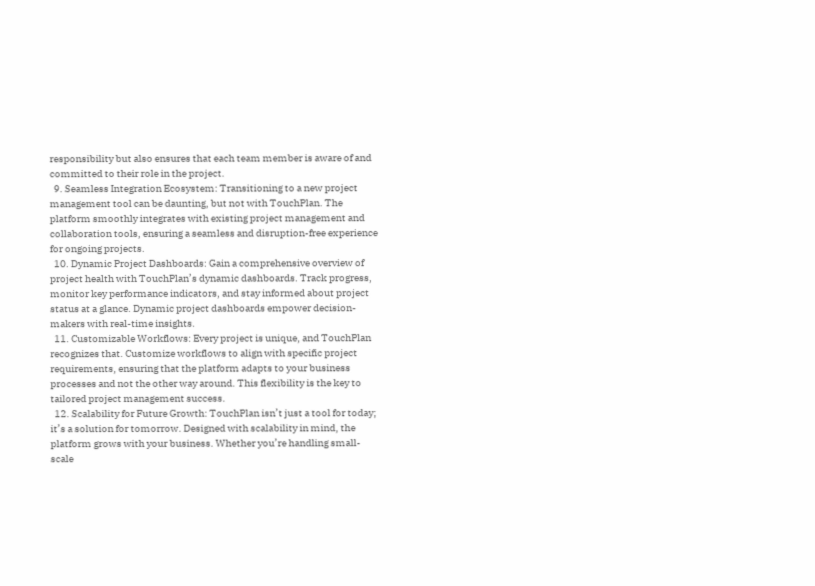responsibility but also ensures that each team member is aware of and committed to their role in the project.
  9. Seamless Integration Ecosystem: Transitioning to a new project management tool can be daunting, but not with TouchPlan. The platform smoothly integrates with existing project management and collaboration tools, ensuring a seamless and disruption-free experience for ongoing projects.
  10. Dynamic Project Dashboards: Gain a comprehensive overview of project health with TouchPlan’s dynamic dashboards. Track progress, monitor key performance indicators, and stay informed about project status at a glance. Dynamic project dashboards empower decision-makers with real-time insights.
  11. Customizable Workflows: Every project is unique, and TouchPlan recognizes that. Customize workflows to align with specific project requirements, ensuring that the platform adapts to your business processes and not the other way around. This flexibility is the key to tailored project management success.
  12. Scalability for Future Growth: TouchPlan isn’t just a tool for today; it’s a solution for tomorrow. Designed with scalability in mind, the platform grows with your business. Whether you’re handling small-scale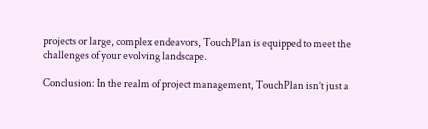projects or large, complex endeavors, TouchPlan is equipped to meet the challenges of your evolving landscape.

Conclusion: In the realm of project management, TouchPlan isn’t just a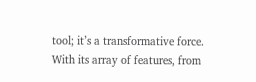tool; it’s a transformative force. With its array of features, from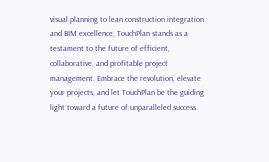visual planning to lean construction integration and BIM excellence, TouchPlan stands as a testament to the future of efficient, collaborative, and profitable project management. Embrace the revolution, elevate your projects, and let TouchPlan be the guiding light toward a future of unparalleled success.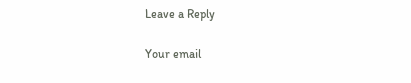Leave a Reply

Your email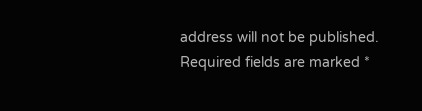address will not be published. Required fields are marked *